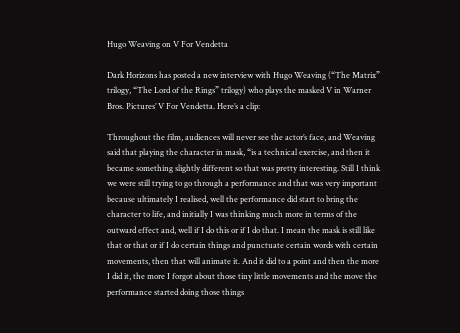Hugo Weaving on V For Vendetta

Dark Horizons has posted a new interview with Hugo Weaving (“The Matrix” trilogy, “The Lord of the Rings” trilogy) who plays the masked V in Warner Bros. Pictures’ V For Vendetta. Here’s a clip:

Throughout the film, audiences will never see the actor’s face, and Weaving said that playing the character in mask, “is a technical exercise, and then it became something slightly different so that was pretty interesting. Still I think we were still trying to go through a performance and that was very important because ultimately I realised, well the performance did start to bring the character to life, and initially I was thinking much more in terms of the outward effect and, well if I do this or if I do that. I mean the mask is still like that or that or if I do certain things and punctuate certain words with certain movements, then that will animate it. And it did to a point and then the more I did it, the more I forgot about those tiny little movements and the move the performance started doing those things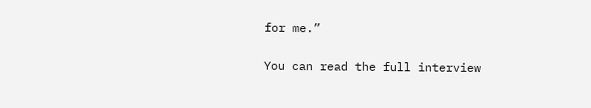for me.”

You can read the full interview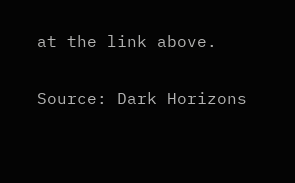at the link above.

Source: Dark Horizons